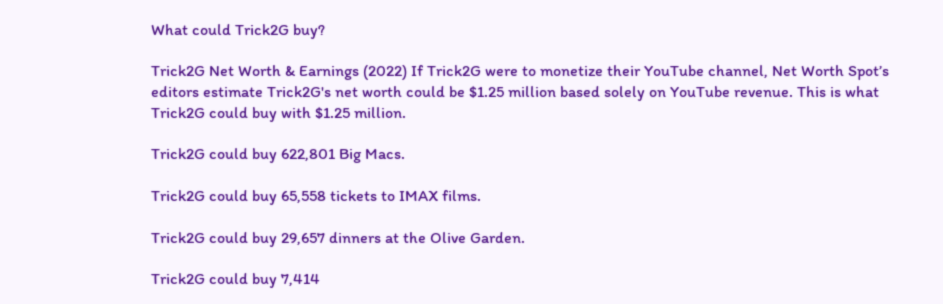What could Trick2G buy?

Trick2G Net Worth & Earnings (2022) If Trick2G were to monetize their YouTube channel, Net Worth Spot’s editors estimate Trick2G's net worth could be $1.25 million based solely on YouTube revenue. This is what Trick2G could buy with $1.25 million.

Trick2G could buy 622,801 Big Macs.

Trick2G could buy 65,558 tickets to IMAX films.

Trick2G could buy 29,657 dinners at the Olive Garden.

Trick2G could buy 7,414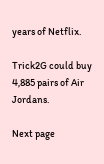years of Netflix.

Trick2G could buy 4,885 pairs of Air Jordans.

Next page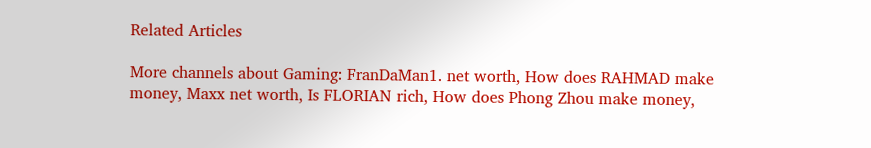Related Articles

More channels about Gaming: FranDaMan1. net worth, How does RAHMAD make money, Maxx net worth, Is FLORIAN rich, How does Phong Zhou make money,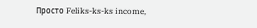Просто Feliks-ks-ks income,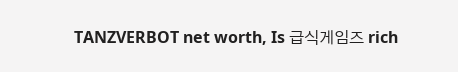TANZVERBOT net worth, Is 급식게임즈 rich